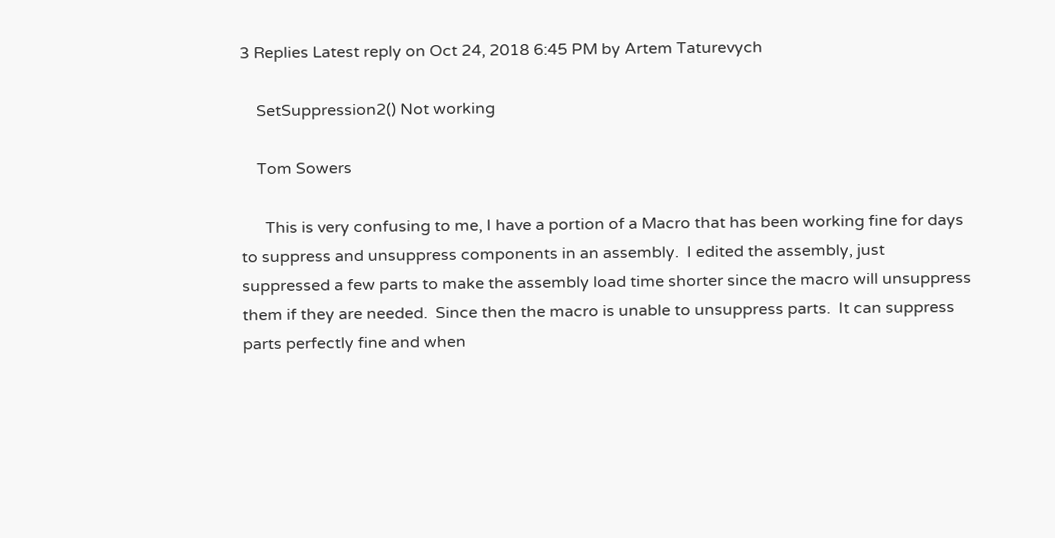3 Replies Latest reply on Oct 24, 2018 6:45 PM by Artem Taturevych

    SetSuppression2() Not working

    Tom Sowers

      This is very confusing to me, I have a portion of a Macro that has been working fine for days to suppress and unsuppress components in an assembly.  I edited the assembly, just suppressed a few parts to make the assembly load time shorter since the macro will unsuppress them if they are needed.  Since then the macro is unable to unsuppress parts.  It can suppress parts perfectly fine and when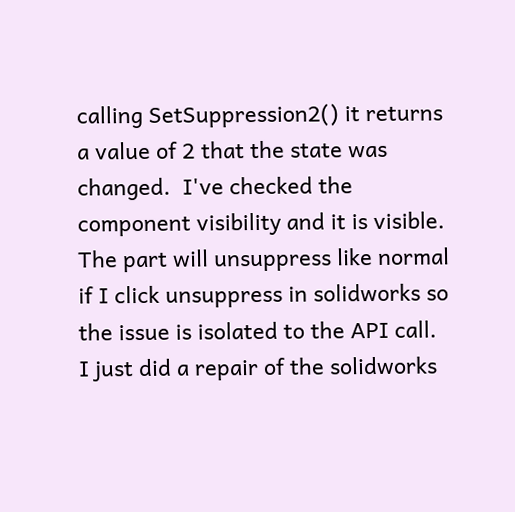calling SetSuppression2() it returns a value of 2 that the state was changed.  I've checked the component visibility and it is visible.  The part will unsuppress like normal if I click unsuppress in solidworks so the issue is isolated to the API call.  I just did a repair of the solidworks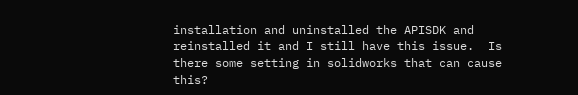installation and uninstalled the APISDK and reinstalled it and I still have this issue.  Is there some setting in solidworks that can cause this?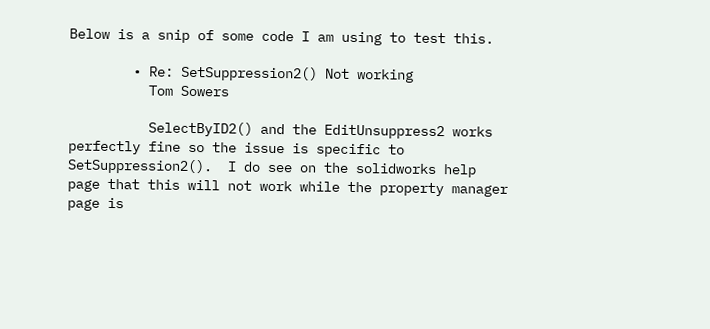Below is a snip of some code I am using to test this.

        • Re: SetSuppression2() Not working
          Tom Sowers

          SelectByID2() and the EditUnsuppress2 works perfectly fine so the issue is specific to SetSuppression2().  I do see on the solidworks help page that this will not work while the property manager page is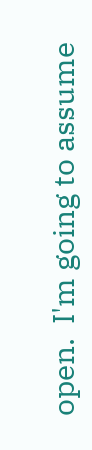open.  I'm going to assume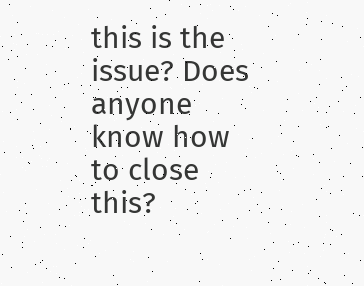this is the issue? Does anyone know how to close this?